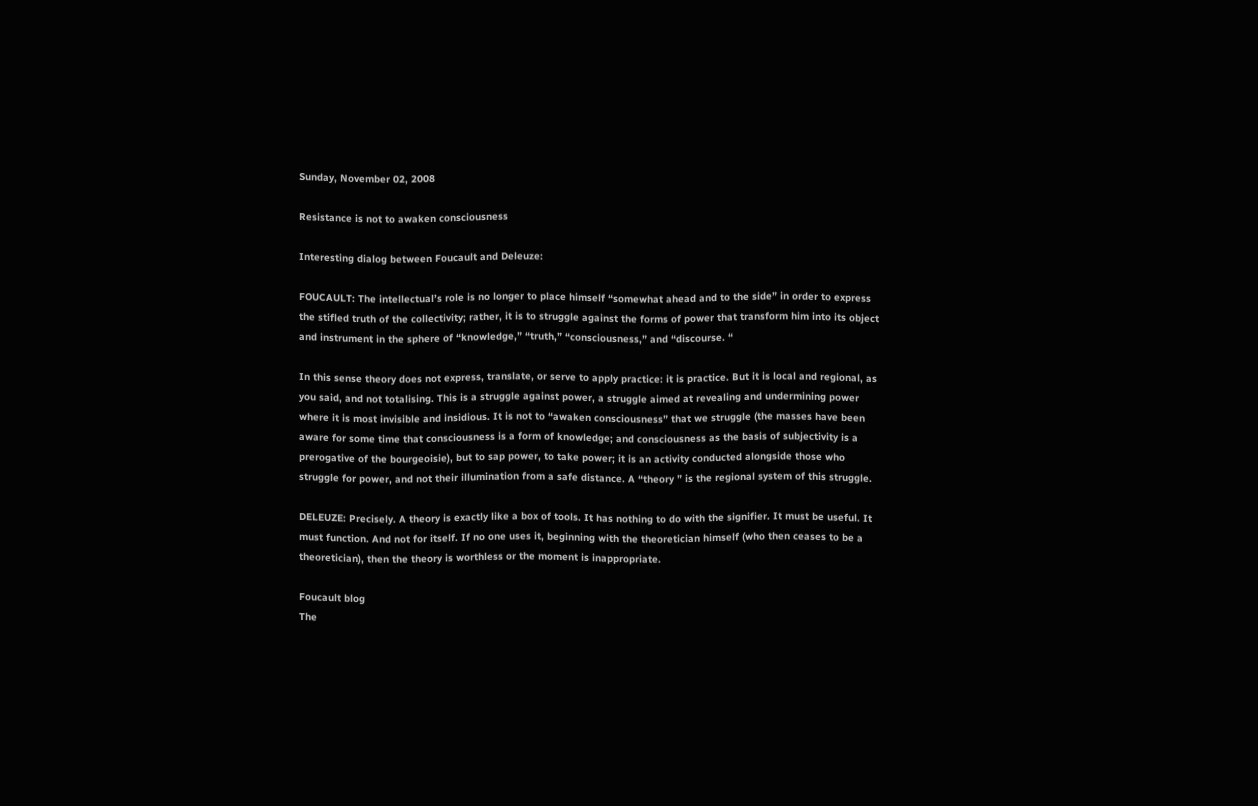Sunday, November 02, 2008

Resistance is not to awaken consciousness

Interesting dialog between Foucault and Deleuze:

FOUCAULT: The intellectual’s role is no longer to place himself “somewhat ahead and to the side” in order to express the stifled truth of the collectivity; rather, it is to struggle against the forms of power that transform him into its object and instrument in the sphere of “knowledge,” “truth,” “consciousness,” and “discourse. “

In this sense theory does not express, translate, or serve to apply practice: it is practice. But it is local and regional, as you said, and not totalising. This is a struggle against power, a struggle aimed at revealing and undermining power where it is most invisible and insidious. It is not to “awaken consciousness” that we struggle (the masses have been aware for some time that consciousness is a form of knowledge; and consciousness as the basis of subjectivity is a prerogative of the bourgeoisie), but to sap power, to take power; it is an activity conducted alongside those who struggle for power, and not their illumination from a safe distance. A “theory ” is the regional system of this struggle.

DELEUZE: Precisely. A theory is exactly like a box of tools. It has nothing to do with the signifier. It must be useful. It must function. And not for itself. If no one uses it, beginning with the theoretician himself (who then ceases to be a theoretician), then the theory is worthless or the moment is inappropriate.

Foucault blog
The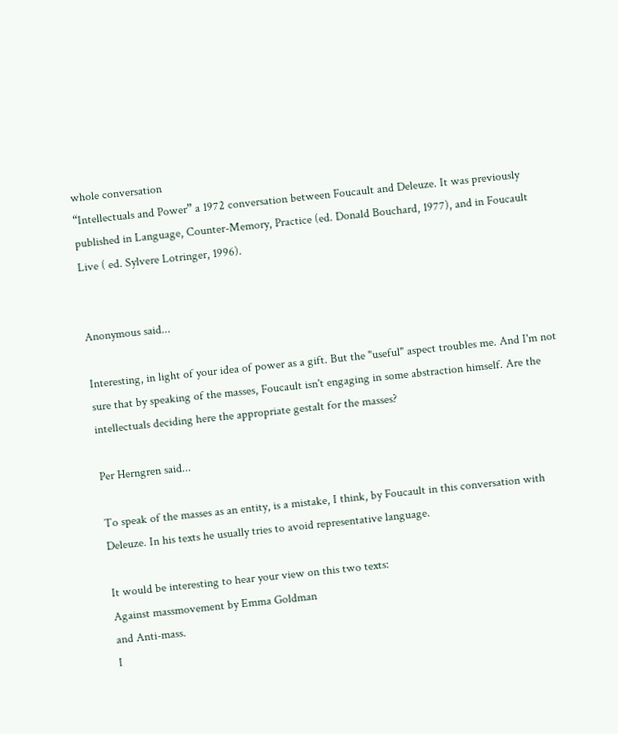whole conversation
“Intellectuals and Power” a 1972 conversation between Foucault and Deleuze. It was previously published in Language, Counter-Memory, Practice (ed. Donald Bouchard, 1977), and in Foucault Live ( ed. Sylvere Lotringer, 1996).


Anonymous said...

Interesting, in light of your idea of power as a gift. But the "useful" aspect troubles me. And I'm not sure that by speaking of the masses, Foucault isn't engaging in some abstraction himself. Are the intellectuals deciding here the appropriate gestalt for the masses?

Per Herngren said...

To speak of the masses as an entity, is a mistake, I think, by Foucault in this conversation with Deleuze. In his texts he usually tries to avoid representative language.

It would be interesting to hear your view on this two texts:
Against massmovement by Emma Goldman
and Anti-mass.
I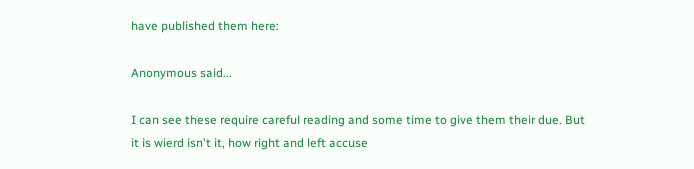have published them here:

Anonymous said...

I can see these require careful reading and some time to give them their due. But it is wierd isn't it, how right and left accuse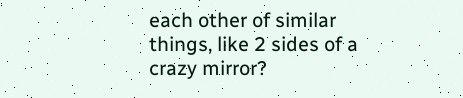each other of similar things, like 2 sides of a crazy mirror?